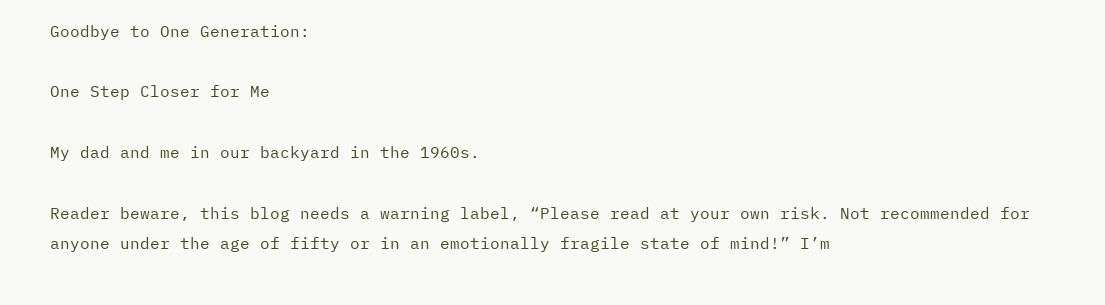Goodbye to One Generation:

One Step Closer for Me

My dad and me in our backyard in the 1960s.

Reader beware, this blog needs a warning label, “Please read at your own risk. Not recommended for anyone under the age of fifty or in an emotionally fragile state of mind!” I’m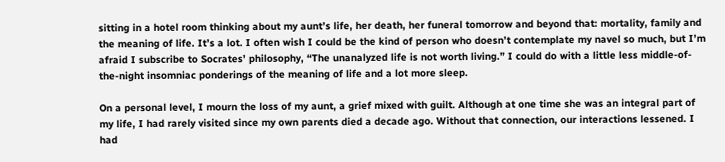sitting in a hotel room thinking about my aunt’s life, her death, her funeral tomorrow and beyond that: mortality, family and the meaning of life. It’s a lot. I often wish I could be the kind of person who doesn’t contemplate my navel so much, but I’m afraid I subscribe to Socrates’ philosophy, “The unanalyzed life is not worth living.” I could do with a little less middle-of-the-night insomniac ponderings of the meaning of life and a lot more sleep.

On a personal level, I mourn the loss of my aunt, a grief mixed with guilt. Although at one time she was an integral part of my life, I had rarely visited since my own parents died a decade ago. Without that connection, our interactions lessened. I had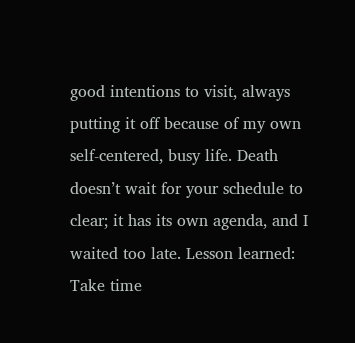good intentions to visit, always putting it off because of my own self-centered, busy life. Death doesn’t wait for your schedule to clear; it has its own agenda, and I waited too late. Lesson learned: Take time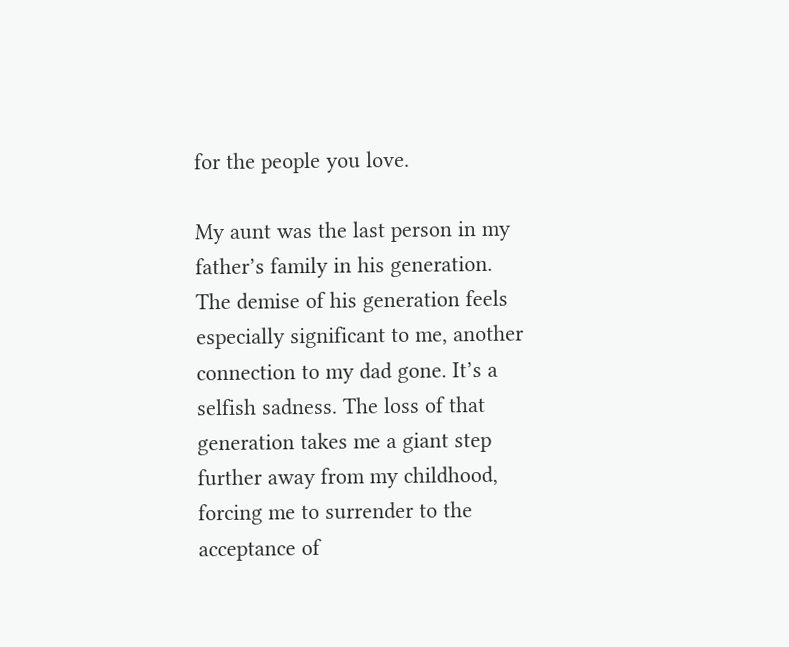for the people you love.

My aunt was the last person in my father’s family in his generation. The demise of his generation feels especially significant to me, another connection to my dad gone. It’s a selfish sadness. The loss of that generation takes me a giant step further away from my childhood, forcing me to surrender to the acceptance of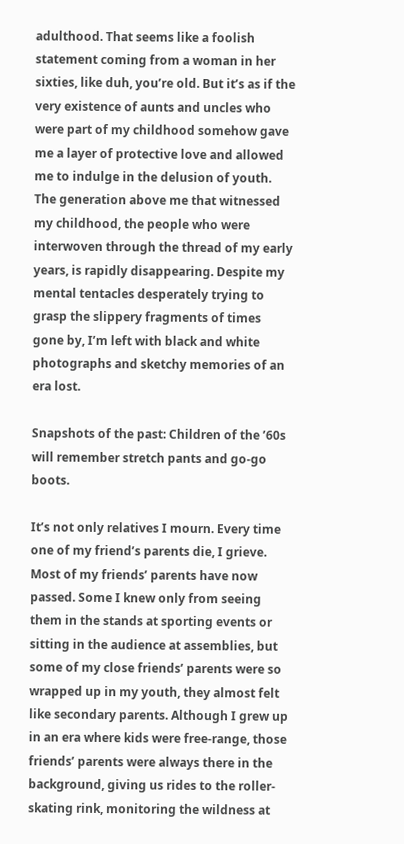adulthood. That seems like a foolish statement coming from a woman in her sixties, like duh, you’re old. But it’s as if the very existence of aunts and uncles who were part of my childhood somehow gave me a layer of protective love and allowed me to indulge in the delusion of youth. The generation above me that witnessed my childhood, the people who were interwoven through the thread of my early years, is rapidly disappearing. Despite my mental tentacles desperately trying to grasp the slippery fragments of times gone by, I’m left with black and white photographs and sketchy memories of an era lost.

Snapshots of the past: Children of the ’60s will remember stretch pants and go-go boots.

It’s not only relatives I mourn. Every time one of my friend’s parents die, I grieve. Most of my friends’ parents have now passed. Some I knew only from seeing them in the stands at sporting events or sitting in the audience at assemblies, but some of my close friends’ parents were so wrapped up in my youth, they almost felt like secondary parents. Although I grew up in an era where kids were free-range, those friends’ parents were always there in the background, giving us rides to the roller-skating rink, monitoring the wildness at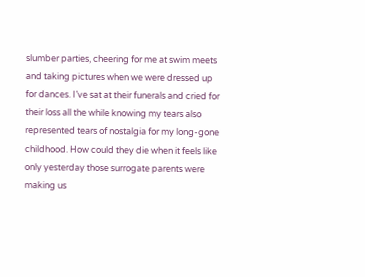slumber parties, cheering for me at swim meets and taking pictures when we were dressed up for dances. I’ve sat at their funerals and cried for their loss all the while knowing my tears also represented tears of nostalgia for my long-gone childhood. How could they die when it feels like only yesterday those surrogate parents were making us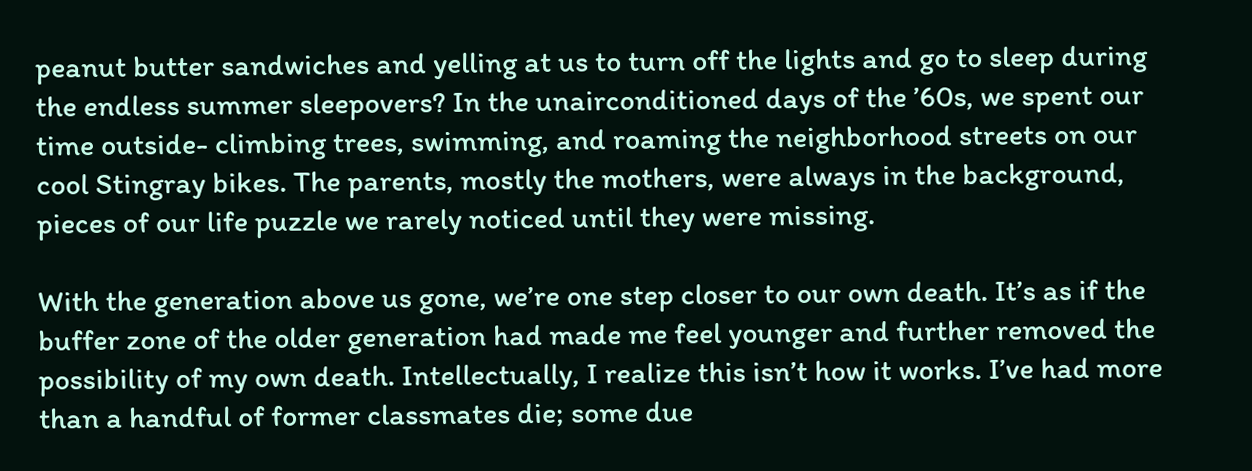peanut butter sandwiches and yelling at us to turn off the lights and go to sleep during the endless summer sleepovers? In the unairconditioned days of the ’60s, we spent our time outside- climbing trees, swimming, and roaming the neighborhood streets on our cool Stingray bikes. The parents, mostly the mothers, were always in the background, pieces of our life puzzle we rarely noticed until they were missing.

With the generation above us gone, we’re one step closer to our own death. It’s as if the buffer zone of the older generation had made me feel younger and further removed the possibility of my own death. Intellectually, I realize this isn’t how it works. I’ve had more than a handful of former classmates die; some due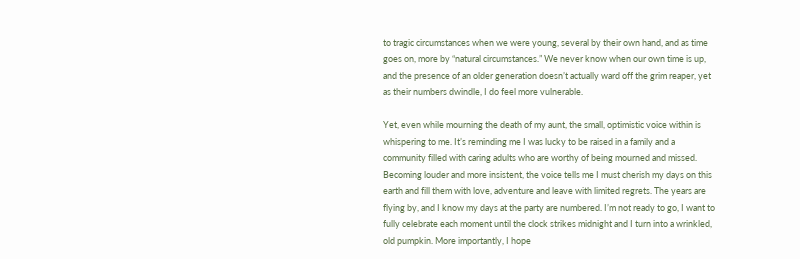to tragic circumstances when we were young, several by their own hand, and as time goes on, more by “natural circumstances.” We never know when our own time is up, and the presence of an older generation doesn’t actually ward off the grim reaper, yet as their numbers dwindle, I do feel more vulnerable.

Yet, even while mourning the death of my aunt, the small, optimistic voice within is whispering to me. It’s reminding me I was lucky to be raised in a family and a community filled with caring adults who are worthy of being mourned and missed. Becoming louder and more insistent, the voice tells me I must cherish my days on this earth and fill them with love, adventure and leave with limited regrets. The years are flying by, and I know my days at the party are numbered. I’m not ready to go, I want to fully celebrate each moment until the clock strikes midnight and I turn into a wrinkled, old pumpkin. More importantly, I hope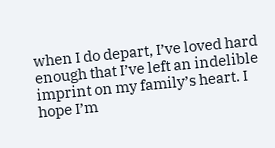when I do depart, I’ve loved hard enough that I’ve left an indelible imprint on my family’s heart. I hope I’m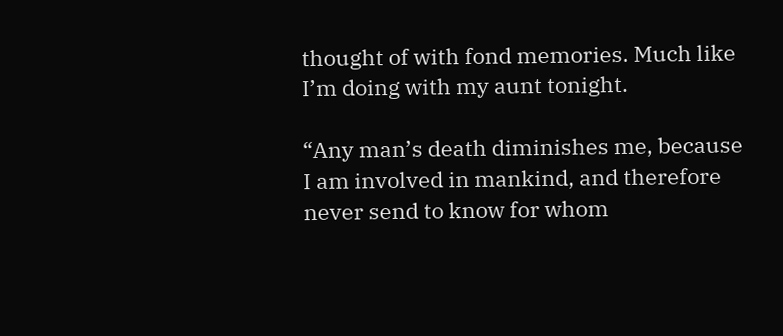thought of with fond memories. Much like I’m doing with my aunt tonight.

“Any man’s death diminishes me, because I am involved in mankind, and therefore never send to know for whom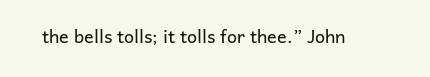the bells tolls; it tolls for thee.” John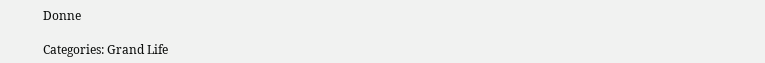Donne

Categories: Grand Life